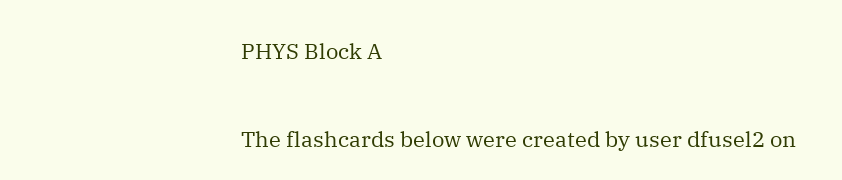PHYS Block A

The flashcards below were created by user dfusel2 on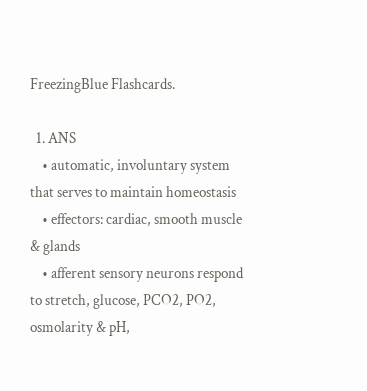FreezingBlue Flashcards.

  1. ANS
    • automatic, involuntary system that serves to maintain homeostasis
    • effectors: cardiac, smooth muscle & glands
    • afferent sensory neurons respond to stretch, glucose, PCO2, PO2, osmolarity & pH,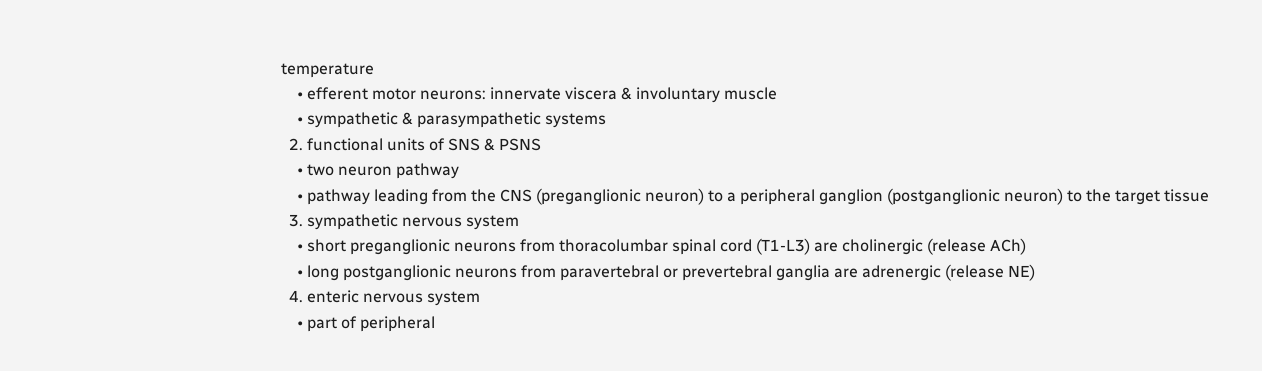temperature
    • efferent motor neurons: innervate viscera & involuntary muscle
    • sympathetic & parasympathetic systems
  2. functional units of SNS & PSNS
    • two neuron pathway
    • pathway leading from the CNS (preganglionic neuron) to a peripheral ganglion (postganglionic neuron) to the target tissue
  3. sympathetic nervous system
    • short preganglionic neurons from thoracolumbar spinal cord (T1-L3) are cholinergic (release ACh)
    • long postganglionic neurons from paravertebral or prevertebral ganglia are adrenergic (release NE)
  4. enteric nervous system
    • part of peripheral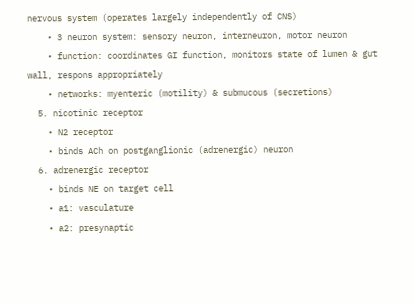nervous system (operates largely independently of CNS)
    • 3 neuron system: sensory neuron, interneuron, motor neuron
    • function: coordinates GI function, monitors state of lumen & gut wall, respons appropriately
    • networks: myenteric (motility) & submucous (secretions)
  5. nicotinic receptor
    • N2 receptor
    • binds ACh on postganglionic (adrenergic) neuron
  6. adrenergic receptor
    • binds NE on target cell
    • a1: vasculature
    • a2: presynaptic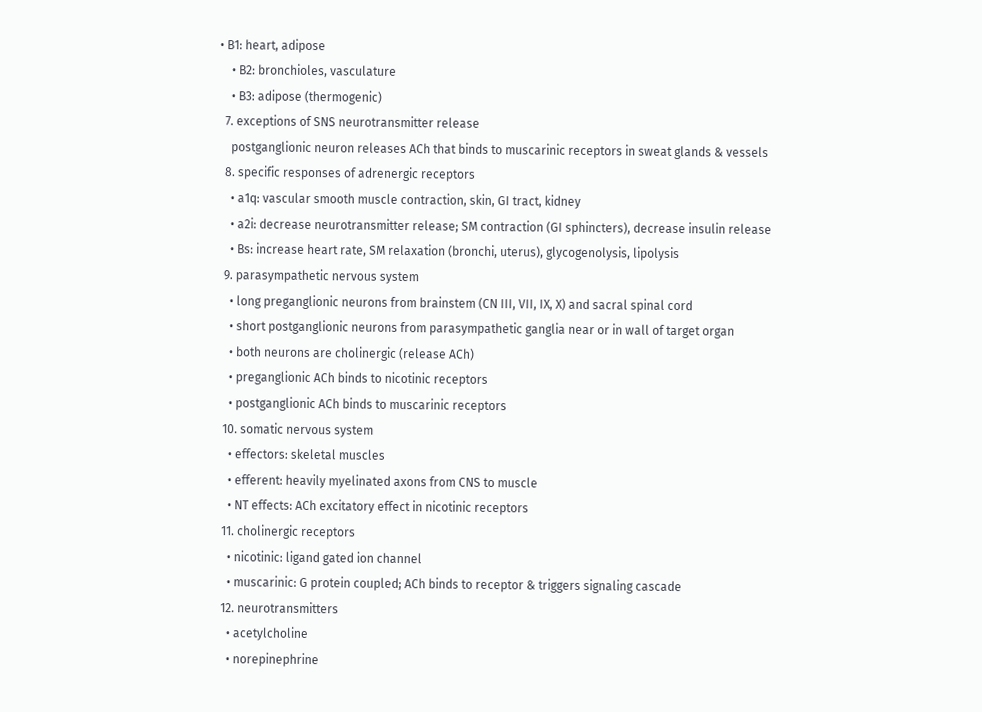• B1: heart, adipose
    • B2: bronchioles, vasculature
    • B3: adipose (thermogenic)
  7. exceptions of SNS neurotransmitter release
    postganglionic neuron releases ACh that binds to muscarinic receptors in sweat glands & vessels
  8. specific responses of adrenergic receptors
    • a1q: vascular smooth muscle contraction, skin, GI tract, kidney
    • a2i: decrease neurotransmitter release; SM contraction (GI sphincters), decrease insulin release
    • Bs: increase heart rate, SM relaxation (bronchi, uterus), glycogenolysis, lipolysis
  9. parasympathetic nervous system
    • long preganglionic neurons from brainstem (CN III, VII, IX, X) and sacral spinal cord
    • short postganglionic neurons from parasympathetic ganglia near or in wall of target organ
    • both neurons are cholinergic (release ACh)
    • preganglionic ACh binds to nicotinic receptors
    • postganglionic ACh binds to muscarinic receptors
  10. somatic nervous system
    • effectors: skeletal muscles
    • efferent: heavily myelinated axons from CNS to muscle
    • NT effects: ACh excitatory effect in nicotinic receptors
  11. cholinergic receptors
    • nicotinic: ligand gated ion channel
    • muscarinic: G protein coupled; ACh binds to receptor & triggers signaling cascade
  12. neurotransmitters
    • acetylcholine
    • norepinephrine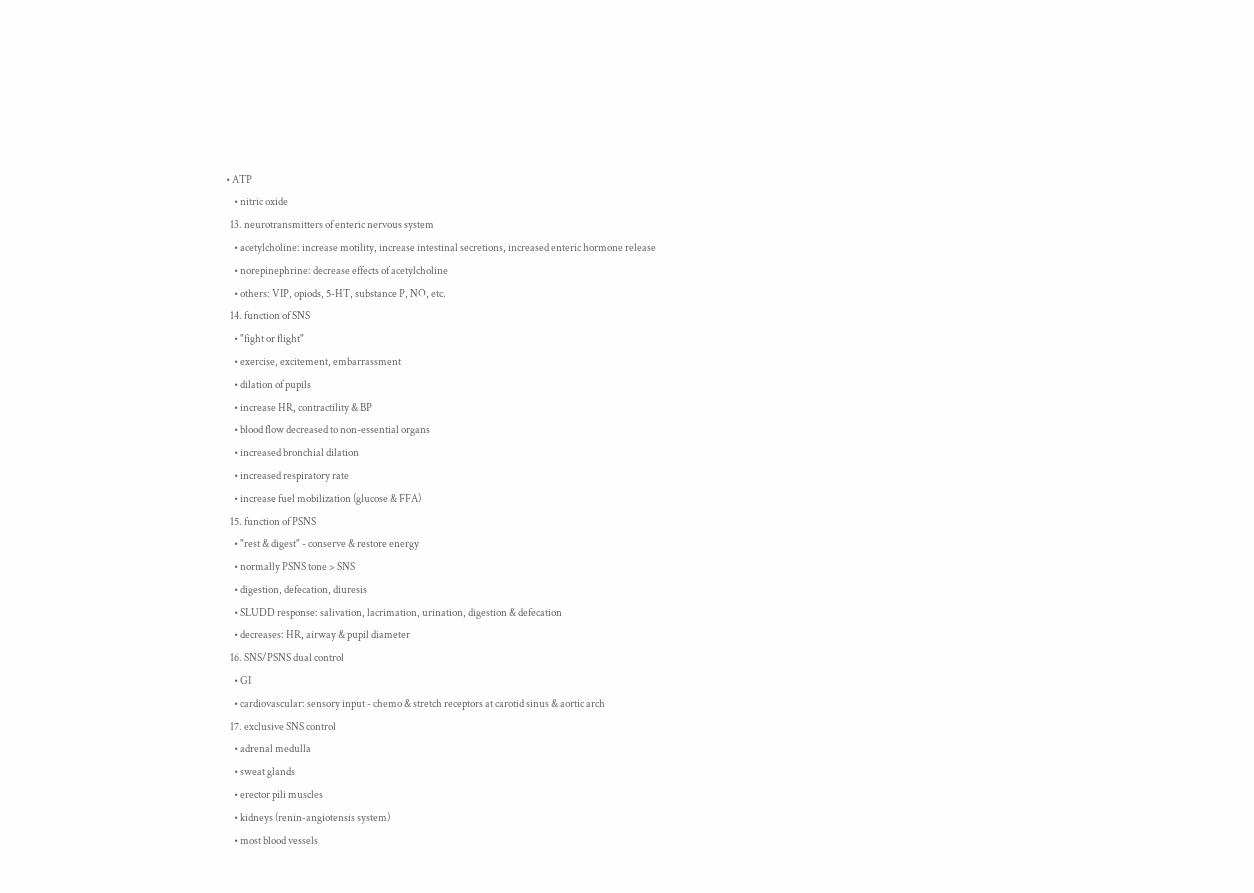• ATP
    • nitric oxide
  13. neurotransmitters of enteric nervous system
    • acetylcholine: increase motility, increase intestinal secretions, increased enteric hormone release
    • norepinephrine: decrease effects of acetylcholine
    • others: VIP, opiods, 5-HT, substance P, NO, etc.
  14. function of SNS
    • "fight or flight"
    • exercise, excitement, embarrassment
    • dilation of pupils
    • increase HR, contractility & BP
    • blood flow decreased to non-essential organs
    • increased bronchial dilation
    • increased respiratory rate
    • increase fuel mobilization (glucose & FFA)
  15. function of PSNS
    • "rest & digest" - conserve & restore energy
    • normally PSNS tone > SNS
    • digestion, defecation, diuresis
    • SLUDD response: salivation, lacrimation, urination, digestion & defecation
    • decreases: HR, airway & pupil diameter
  16. SNS/PSNS dual control
    • GI
    • cardiovascular: sensory input - chemo & stretch receptors at carotid sinus & aortic arch
  17. exclusive SNS control
    • adrenal medulla
    • sweat glands
    • erector pili muscles
    • kidneys (renin-angiotensis system)
    • most blood vessels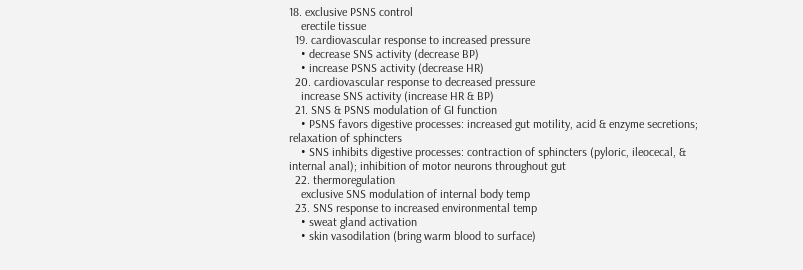18. exclusive PSNS control
    erectile tissue
  19. cardiovascular response to increased pressure
    • decrease SNS activity (decrease BP)
    • increase PSNS activity (decrease HR)
  20. cardiovascular response to decreased pressure
    increase SNS activity (increase HR & BP)
  21. SNS & PSNS modulation of GI function
    • PSNS favors digestive processes: increased gut motility, acid & enzyme secretions; relaxation of sphincters
    • SNS inhibits digestive processes: contraction of sphincters (pyloric, ileocecal, & internal anal); inhibition of motor neurons throughout gut
  22. thermoregulation
    exclusive SNS modulation of internal body temp
  23. SNS response to increased environmental temp
    • sweat gland activation
    • skin vasodilation (bring warm blood to surface)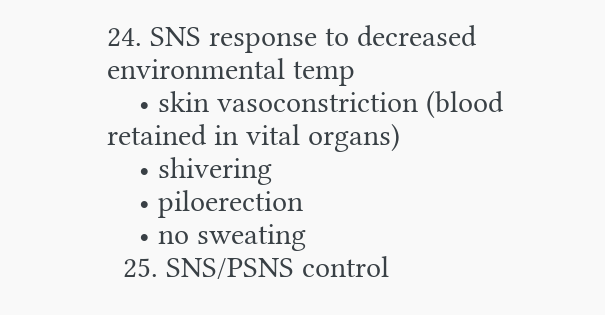24. SNS response to decreased environmental temp
    • skin vasoconstriction (blood retained in vital organs)
    • shivering
    • piloerection
    • no sweating
  25. SNS/PSNS control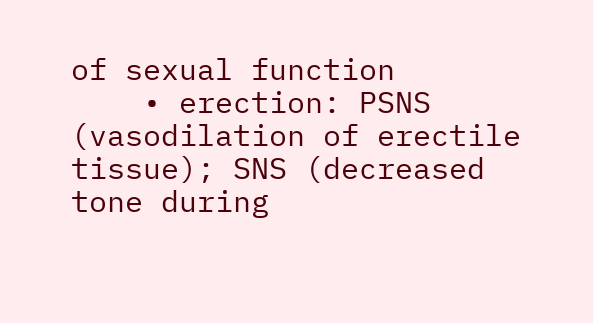of sexual function
    • erection: PSNS (vasodilation of erectile tissue); SNS (decreased tone during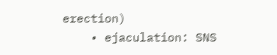erection)
    • ejaculation: SNS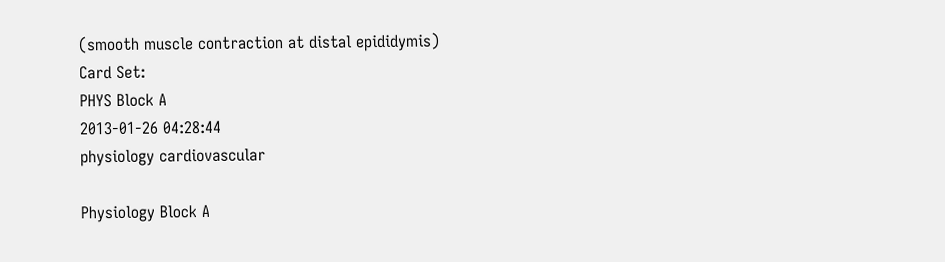(smooth muscle contraction at distal epididymis)
Card Set:
PHYS Block A
2013-01-26 04:28:44
physiology cardiovascular

Physiology Block A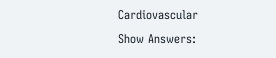Cardiovascular
Show Answers: